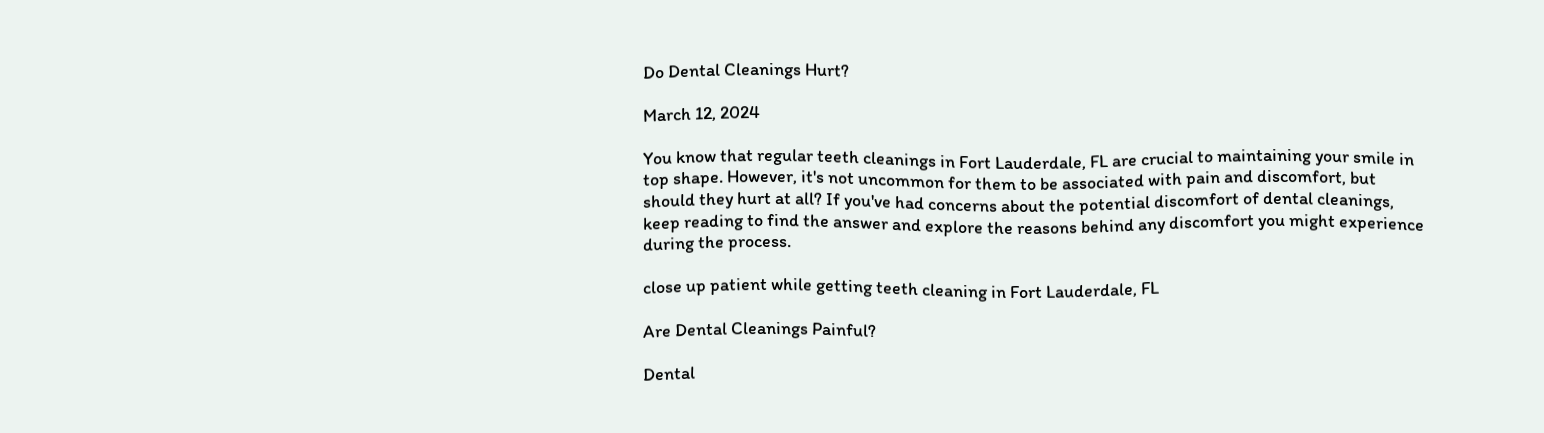Do Dental Cleanings Hurt?

March 12, 2024

You know that regular teeth cleanings in Fort Lauderdale, FL are crucial to maintaining your smile in top shape. However, it's not uncommon for them to be associated with pain and discomfort, but should they hurt at all? If you've had concerns about the potential discomfort of dental cleanings, keep reading to find the answer and explore the reasons behind any discomfort you might experience during the process.

close up patient while getting teeth cleaning in Fort Lauderdale, FL

Are Dental Cleanings Painful?

Dental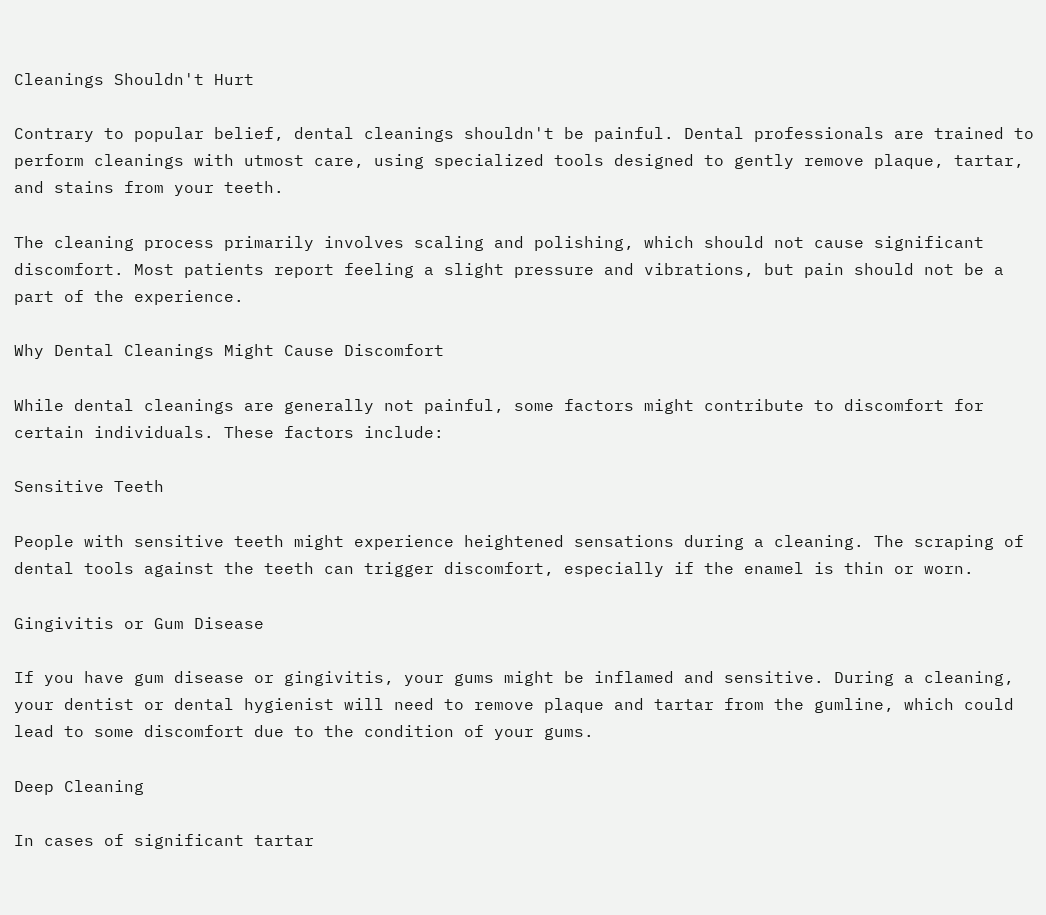Cleanings Shouldn't Hurt

Contrary to popular belief, dental cleanings shouldn't be painful. Dental professionals are trained to perform cleanings with utmost care, using specialized tools designed to gently remove plaque, tartar, and stains from your teeth.

The cleaning process primarily involves scaling and polishing, which should not cause significant discomfort. Most patients report feeling a slight pressure and vibrations, but pain should not be a part of the experience.

Why Dental Cleanings Might Cause Discomfort

While dental cleanings are generally not painful, some factors might contribute to discomfort for certain individuals. These factors include:

Sensitive Teeth

People with sensitive teeth might experience heightened sensations during a cleaning. The scraping of dental tools against the teeth can trigger discomfort, especially if the enamel is thin or worn.

Gingivitis or Gum Disease

If you have gum disease or gingivitis, your gums might be inflamed and sensitive. During a cleaning, your dentist or dental hygienist will need to remove plaque and tartar from the gumline, which could lead to some discomfort due to the condition of your gums.

Deep Cleaning

In cases of significant tartar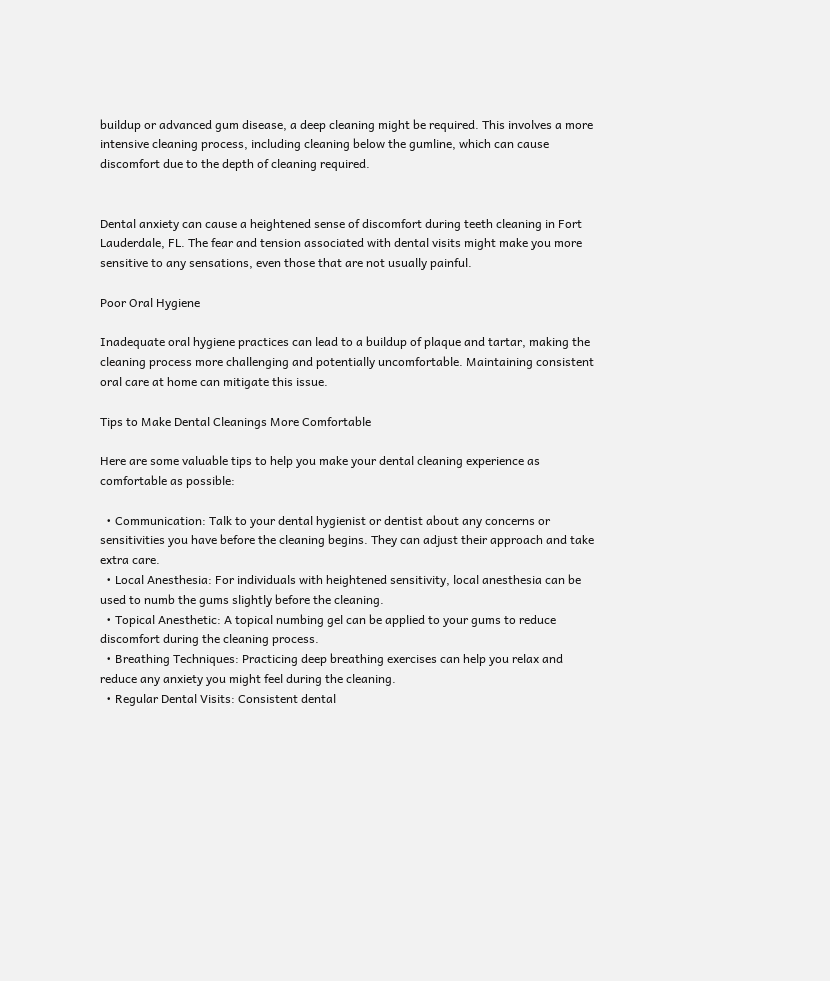buildup or advanced gum disease, a deep cleaning might be required. This involves a more intensive cleaning process, including cleaning below the gumline, which can cause discomfort due to the depth of cleaning required.


Dental anxiety can cause a heightened sense of discomfort during teeth cleaning in Fort Lauderdale, FL. The fear and tension associated with dental visits might make you more sensitive to any sensations, even those that are not usually painful.

Poor Oral Hygiene

Inadequate oral hygiene practices can lead to a buildup of plaque and tartar, making the cleaning process more challenging and potentially uncomfortable. Maintaining consistent oral care at home can mitigate this issue.

Tips to Make Dental Cleanings More Comfortable

Here are some valuable tips to help you make your dental cleaning experience as comfortable as possible:

  • Communication: Talk to your dental hygienist or dentist about any concerns or sensitivities you have before the cleaning begins. They can adjust their approach and take extra care.
  • Local Anesthesia: For individuals with heightened sensitivity, local anesthesia can be used to numb the gums slightly before the cleaning.
  • Topical Anesthetic: A topical numbing gel can be applied to your gums to reduce discomfort during the cleaning process.
  • Breathing Techniques: Practicing deep breathing exercises can help you relax and reduce any anxiety you might feel during the cleaning.
  • Regular Dental Visits: Consistent dental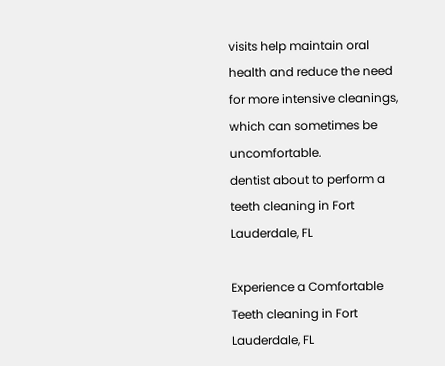visits help maintain oral health and reduce the need for more intensive cleanings, which can sometimes be uncomfortable.
dentist about to perform a teeth cleaning in Fort Lauderdale, FL

Experience a Comfortable Teeth cleaning in Fort Lauderdale, FL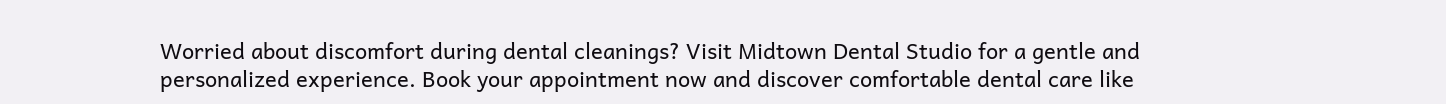Worried about discomfort during dental cleanings? Visit Midtown Dental Studio for a gentle and personalized experience. Book your appointment now and discover comfortable dental care like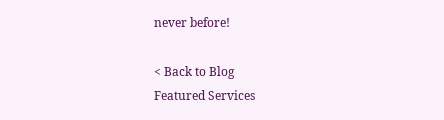never before!

< Back to Blog
Featured Services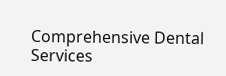Comprehensive Dental Services